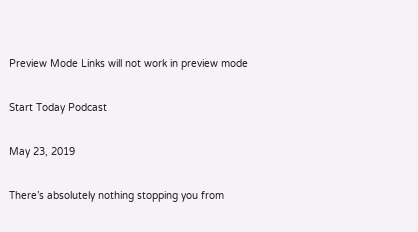Preview Mode Links will not work in preview mode

Start Today Podcast

May 23, 2019

There’s absolutely nothing stopping you from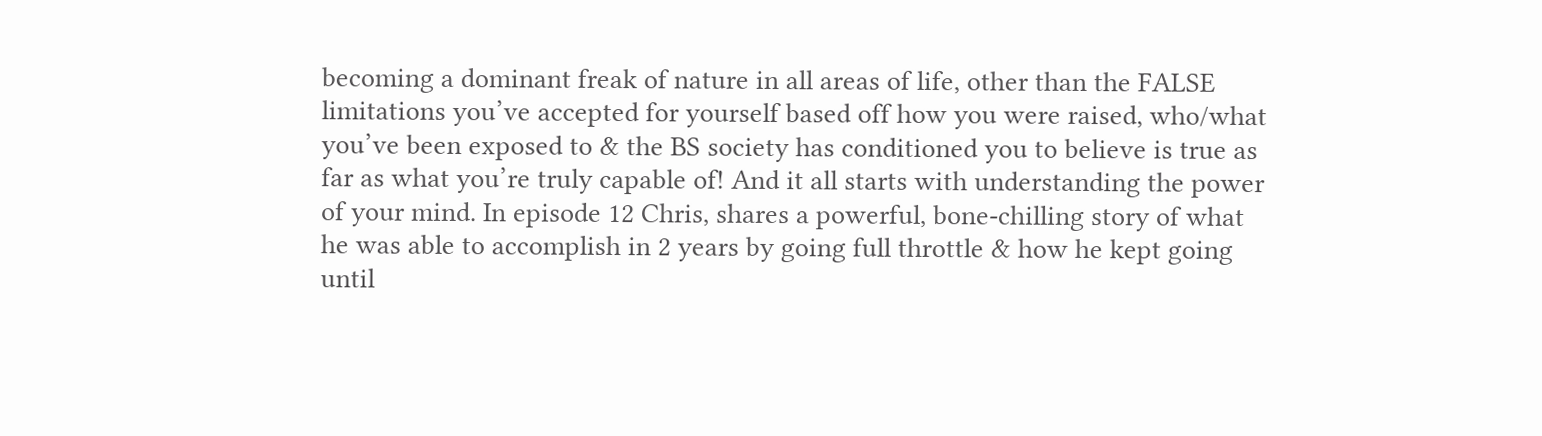becoming a dominant freak of nature in all areas of life, other than the FALSE limitations you’ve accepted for yourself based off how you were raised, who/what you’ve been exposed to & the BS society has conditioned you to believe is true as far as what you’re truly capable of! And it all starts with understanding the power of your mind. In episode 12 Chris, shares a powerful, bone-chilling story of what he was able to accomplish in 2 years by going full throttle & how he kept going until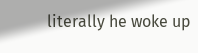literally he woke up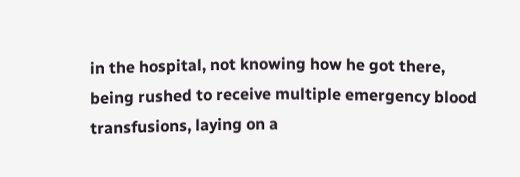in the hospital, not knowing how he got there, being rushed to receive multiple emergency blood transfusions, laying on a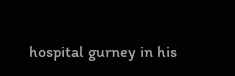hospital gurney in his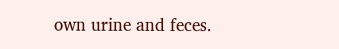own urine and feces.